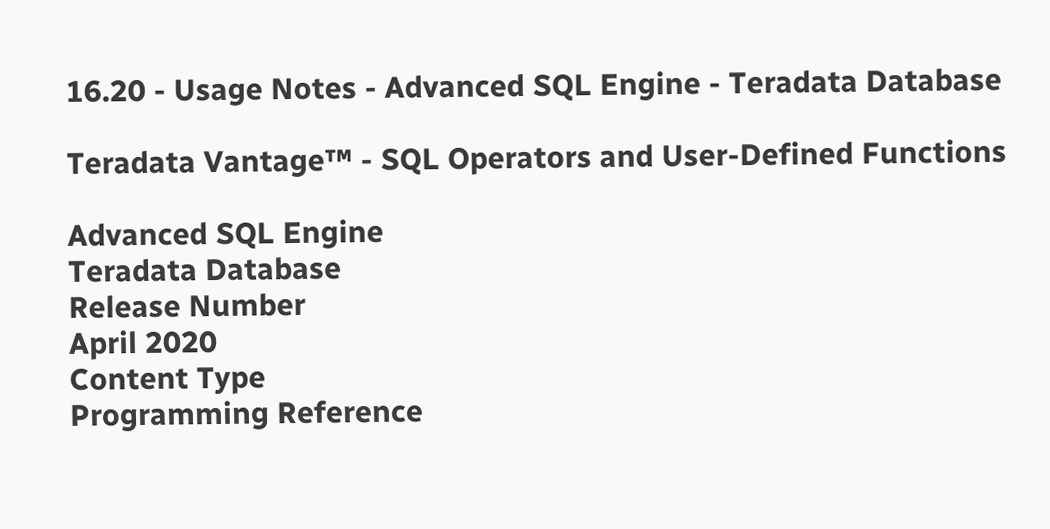16.20 - Usage Notes - Advanced SQL Engine - Teradata Database

Teradata Vantage™ - SQL Operators and User-Defined Functions

Advanced SQL Engine
Teradata Database
Release Number
April 2020
Content Type
Programming Reference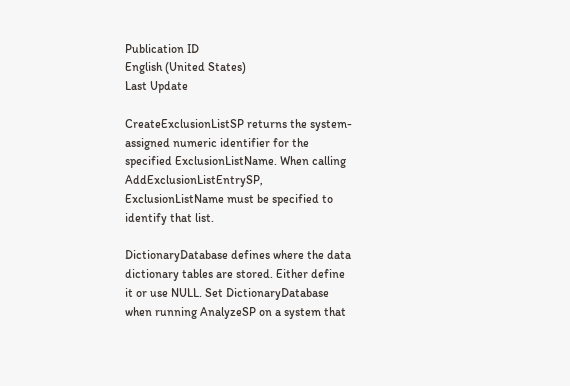Publication ID
English (United States)
Last Update

CreateExclusionListSP returns the system-assigned numeric identifier for the specified ExclusionListName. When calling AddExclusionListEntrySP, ExclusionListName must be specified to identify that list.

DictionaryDatabase defines where the data dictionary tables are stored. Either define it or use NULL. Set DictionaryDatabase when running AnalyzeSP on a system that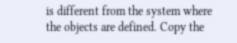is different from the system where the objects are defined. Copy the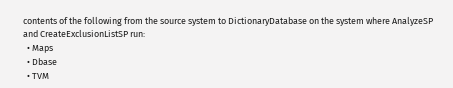contents of the following from the source system to DictionaryDatabase on the system where AnalyzeSP and CreateExclusionListSP run:
  • Maps
  • Dbase
  • TVM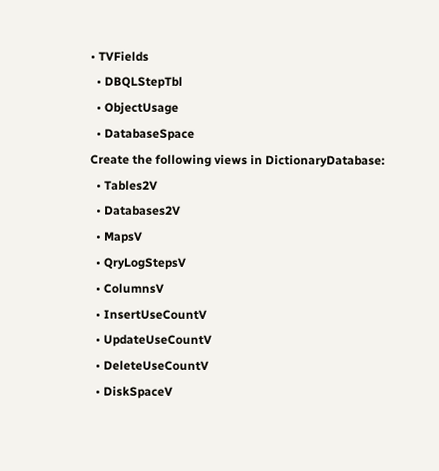• TVFields
  • DBQLStepTbl
  • ObjectUsage
  • DatabaseSpace
Create the following views in DictionaryDatabase:
  • Tables2V
  • Databases2V
  • MapsV
  • QryLogStepsV
  • ColumnsV
  • InsertUseCountV
  • UpdateUseCountV
  • DeleteUseCountV
  • DiskSpaceV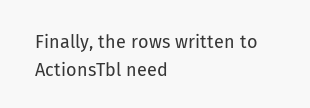Finally, the rows written to ActionsTbl need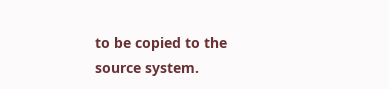to be copied to the source system.